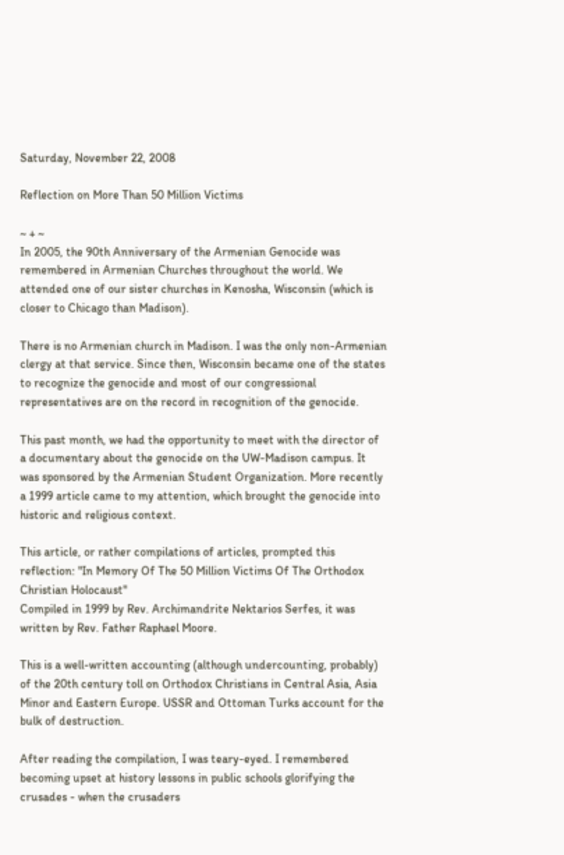Saturday, November 22, 2008

Reflection on More Than 50 Million Victims

~ + ~
In 2005, the 90th Anniversary of the Armenian Genocide was remembered in Armenian Churches throughout the world. We attended one of our sister churches in Kenosha, Wisconsin (which is closer to Chicago than Madison).

There is no Armenian church in Madison. I was the only non-Armenian clergy at that service. Since then, Wisconsin became one of the states to recognize the genocide and most of our congressional representatives are on the record in recognition of the genocide.

This past month, we had the opportunity to meet with the director of a documentary about the genocide on the UW-Madison campus. It was sponsored by the Armenian Student Organization. More recently a 1999 article came to my attention, which brought the genocide into historic and religious context.

This article, or rather compilations of articles, prompted this reflection: "In Memory Of The 50 Million Victims Of The Orthodox Christian Holocaust"
Compiled in 1999 by Rev. Archimandrite Nektarios Serfes, it was written by Rev. Father Raphael Moore.

This is a well-written accounting (although undercounting, probably) of the 20th century toll on Orthodox Christians in Central Asia, Asia Minor and Eastern Europe. USSR and Ottoman Turks account for the bulk of destruction.

After reading the compilation, I was teary-eyed. I remembered becoming upset at history lessons in public schools glorifying the crusades - when the crusaders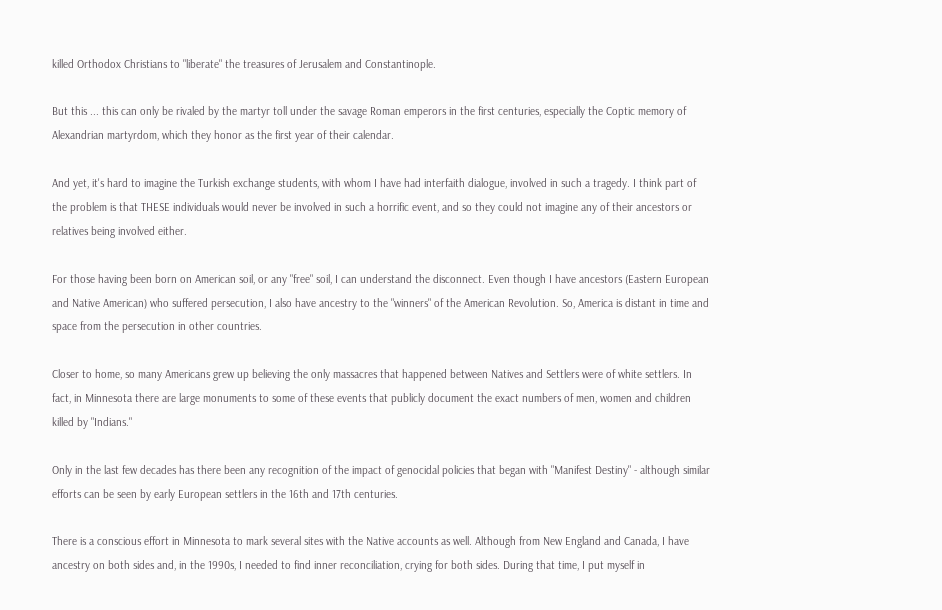killed Orthodox Christians to "liberate" the treasures of Jerusalem and Constantinople.

But this ... this can only be rivaled by the martyr toll under the savage Roman emperors in the first centuries, especially the Coptic memory of Alexandrian martyrdom, which they honor as the first year of their calendar.

And yet, it's hard to imagine the Turkish exchange students, with whom I have had interfaith dialogue, involved in such a tragedy. I think part of the problem is that THESE individuals would never be involved in such a horrific event, and so they could not imagine any of their ancestors or relatives being involved either.

For those having been born on American soil, or any "free" soil, I can understand the disconnect. Even though I have ancestors (Eastern European and Native American) who suffered persecution, I also have ancestry to the "winners" of the American Revolution. So, America is distant in time and space from the persecution in other countries.

Closer to home, so many Americans grew up believing the only massacres that happened between Natives and Settlers were of white settlers. In fact, in Minnesota there are large monuments to some of these events that publicly document the exact numbers of men, women and children killed by "Indians."

Only in the last few decades has there been any recognition of the impact of genocidal policies that began with "Manifest Destiny" - although similar efforts can be seen by early European settlers in the 16th and 17th centuries.

There is a conscious effort in Minnesota to mark several sites with the Native accounts as well. Although from New England and Canada, I have ancestry on both sides and, in the 1990s, I needed to find inner reconciliation, crying for both sides. During that time, I put myself in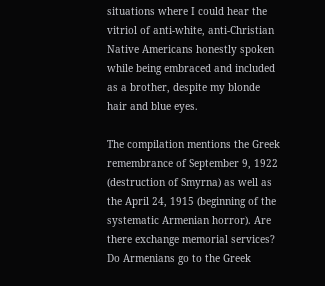situations where I could hear the vitriol of anti-white, anti-Christian Native Americans honestly spoken while being embraced and included as a brother, despite my blonde hair and blue eyes.

The compilation mentions the Greek remembrance of September 9, 1922 (destruction of Smyrna) as well as the April 24, 1915 (beginning of the systematic Armenian horror). Are there exchange memorial services? Do Armenians go to the Greek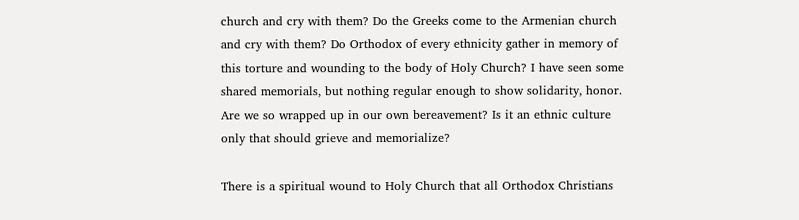church and cry with them? Do the Greeks come to the Armenian church and cry with them? Do Orthodox of every ethnicity gather in memory of this torture and wounding to the body of Holy Church? I have seen some shared memorials, but nothing regular enough to show solidarity, honor. Are we so wrapped up in our own bereavement? Is it an ethnic culture only that should grieve and memorialize?

There is a spiritual wound to Holy Church that all Orthodox Christians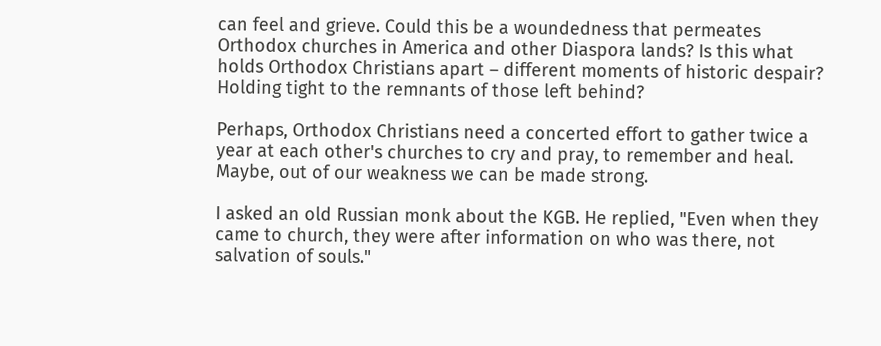can feel and grieve. Could this be a woundedness that permeates Orthodox churches in America and other Diaspora lands? Is this what holds Orthodox Christians apart – different moments of historic despair? Holding tight to the remnants of those left behind?

Perhaps, Orthodox Christians need a concerted effort to gather twice a year at each other's churches to cry and pray, to remember and heal. Maybe, out of our weakness we can be made strong.

I asked an old Russian monk about the KGB. He replied, "Even when they came to church, they were after information on who was there, not salvation of souls."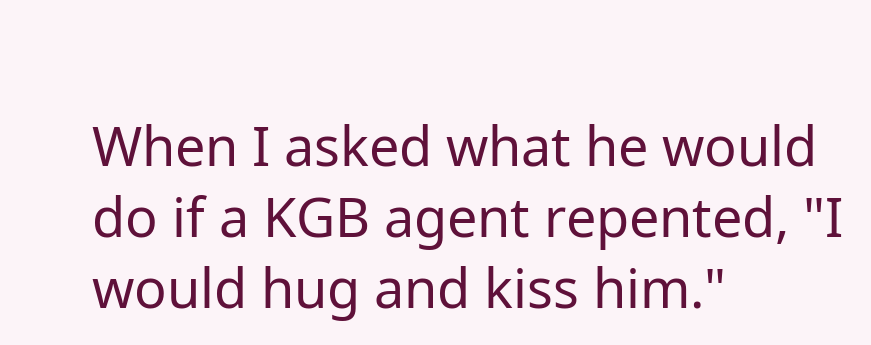When I asked what he would do if a KGB agent repented, "I would hug and kiss him."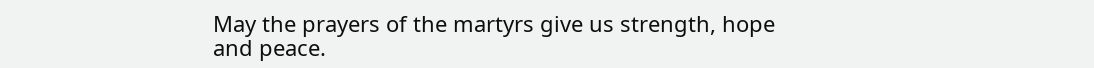May the prayers of the martyrs give us strength, hope and peace.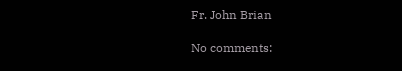Fr. John Brian

No comments: